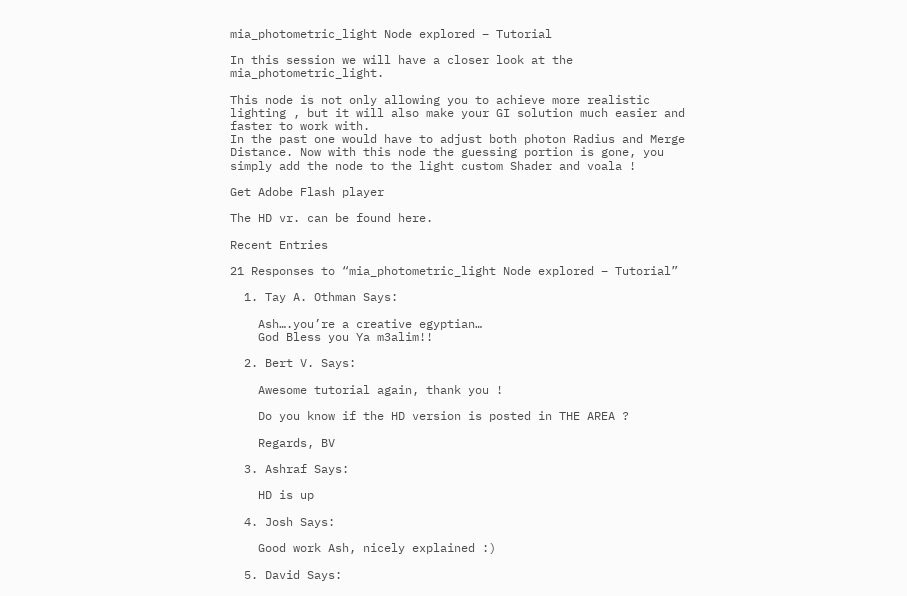mia_photometric_light Node explored – Tutorial

In this session we will have a closer look at the mia_photometric_light.

This node is not only allowing you to achieve more realistic lighting , but it will also make your GI solution much easier and faster to work with.
In the past one would have to adjust both photon Radius and Merge Distance. Now with this node the guessing portion is gone, you simply add the node to the light custom Shader and voala !

Get Adobe Flash player

The HD vr. can be found here.

Recent Entries

21 Responses to “mia_photometric_light Node explored – Tutorial”

  1. Tay A. Othman Says:

    Ash….you’re a creative egyptian…
    God Bless you Ya m3alim!!

  2. Bert V. Says:

    Awesome tutorial again, thank you !

    Do you know if the HD version is posted in THE AREA ?

    Regards, BV

  3. Ashraf Says:

    HD is up

  4. Josh Says:

    Good work Ash, nicely explained :)

  5. David Says: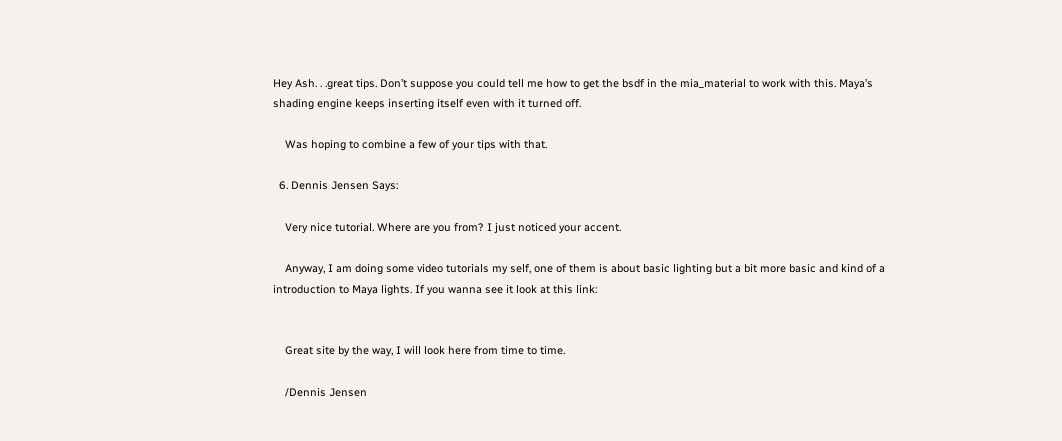Hey Ash. . .great tips. Don’t suppose you could tell me how to get the bsdf in the mia_material to work with this. Maya’s shading engine keeps inserting itself even with it turned off.

    Was hoping to combine a few of your tips with that.

  6. Dennis Jensen Says:

    Very nice tutorial. Where are you from? I just noticed your accent.

    Anyway, I am doing some video tutorials my self, one of them is about basic lighting but a bit more basic and kind of a introduction to Maya lights. If you wanna see it look at this link:


    Great site by the way, I will look here from time to time.

    /Dennis Jensen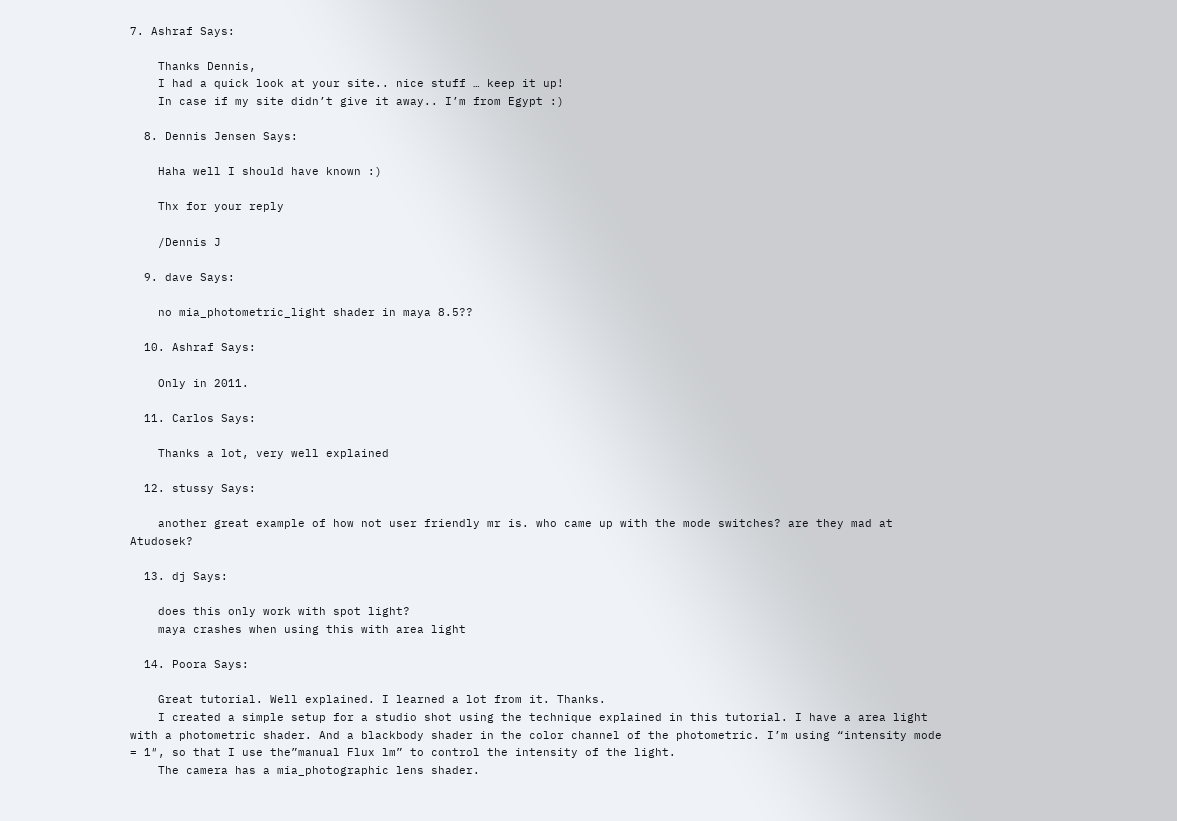7. Ashraf Says:

    Thanks Dennis,
    I had a quick look at your site.. nice stuff … keep it up!
    In case if my site didn’t give it away.. I’m from Egypt :)

  8. Dennis Jensen Says:

    Haha well I should have known :)

    Thx for your reply

    /Dennis J

  9. dave Says:

    no mia_photometric_light shader in maya 8.5??

  10. Ashraf Says:

    Only in 2011.

  11. Carlos Says:

    Thanks a lot, very well explained

  12. stussy Says:

    another great example of how not user friendly mr is. who came up with the mode switches? are they mad at Atudosek?

  13. dj Says:

    does this only work with spot light?
    maya crashes when using this with area light

  14. Poora Says:

    Great tutorial. Well explained. I learned a lot from it. Thanks.
    I created a simple setup for a studio shot using the technique explained in this tutorial. I have a area light with a photometric shader. And a blackbody shader in the color channel of the photometric. I’m using “intensity mode = 1″, so that I use the”manual Flux lm” to control the intensity of the light.
    The camera has a mia_photographic lens shader.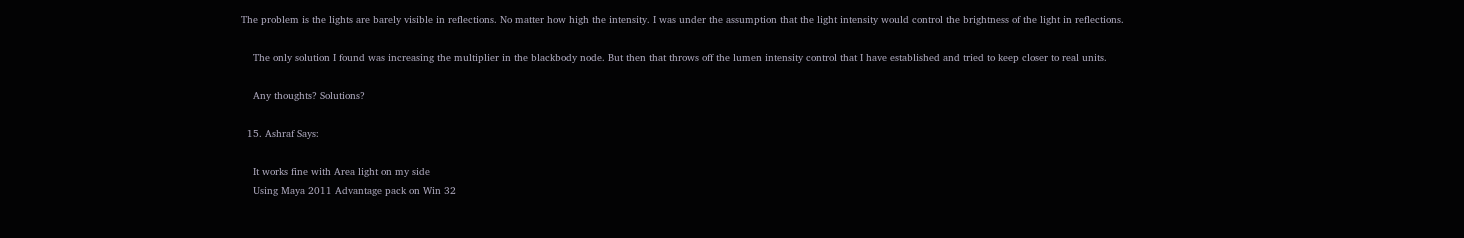The problem is the lights are barely visible in reflections. No matter how high the intensity. I was under the assumption that the light intensity would control the brightness of the light in reflections.

    The only solution I found was increasing the multiplier in the blackbody node. But then that throws off the lumen intensity control that I have established and tried to keep closer to real units.

    Any thoughts? Solutions?

  15. Ashraf Says:

    It works fine with Area light on my side
    Using Maya 2011 Advantage pack on Win 32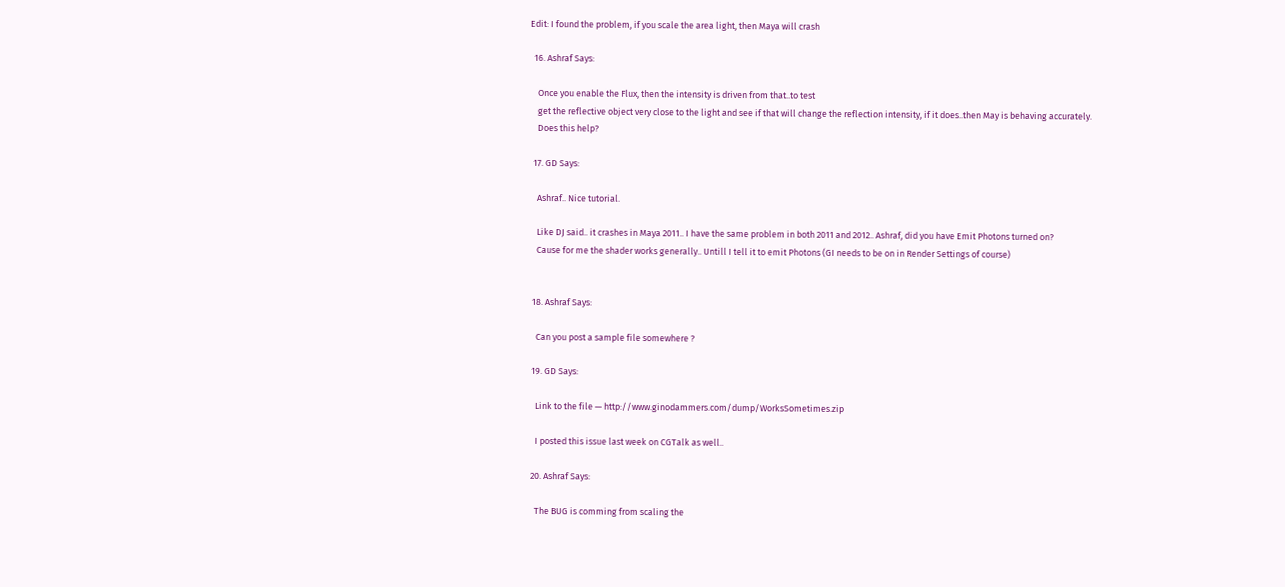Edit: I found the problem, if you scale the area light, then Maya will crash

  16. Ashraf Says:

    Once you enable the Flux, then the intensity is driven from that..to test
    get the reflective object very close to the light and see if that will change the reflection intensity, if it does..then May is behaving accurately.
    Does this help?

  17. GD Says:

    Ashraf.. Nice tutorial.

    Like DJ said.. it crashes in Maya 2011.. I have the same problem in both 2011 and 2012.. Ashraf, did you have Emit Photons turned on?
    Cause for me the shader works generally.. Untill I tell it to emit Photons (GI needs to be on in Render Settings of course)


  18. Ashraf Says:

    Can you post a sample file somewhere ?

  19. GD Says:

    Link to the file — http://www.ginodammers.com/dump/WorksSometimes.zip

    I posted this issue last week on CGTalk as well..

  20. Ashraf Says:

    The BUG is comming from scaling the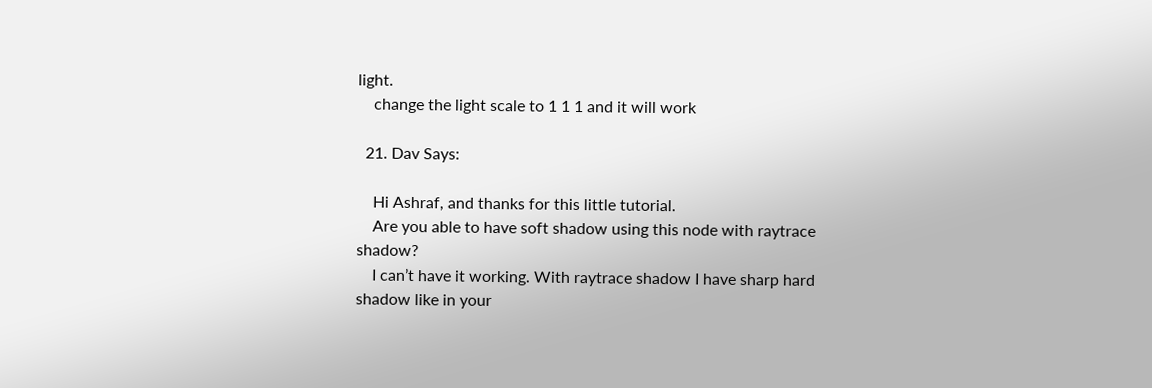light.
    change the light scale to 1 1 1 and it will work

  21. Dav Says:

    Hi Ashraf, and thanks for this little tutorial.
    Are you able to have soft shadow using this node with raytrace shadow?
    I can’t have it working. With raytrace shadow I have sharp hard shadow like in your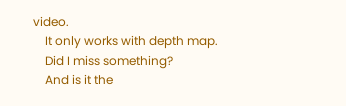video.
    It only works with depth map.
    Did I miss something?
    And is it the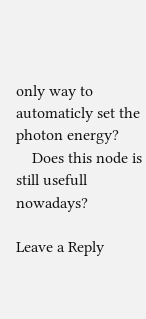only way to automaticly set the photon energy?
    Does this node is still usefull nowadays?

Leave a Reply